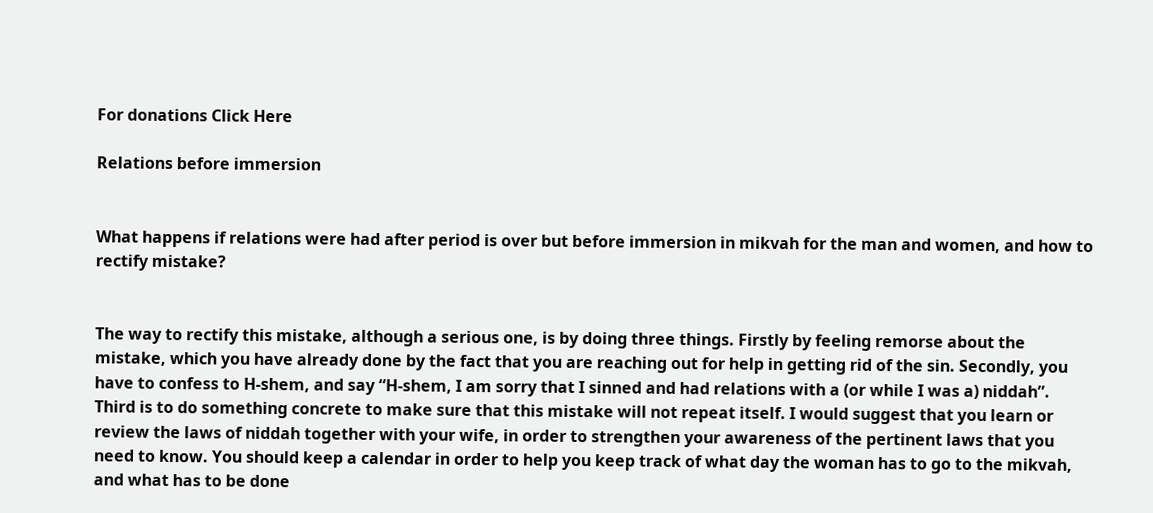For donations Click Here

Relations before immersion


What happens if relations were had after period is over but before immersion in mikvah for the man and women, and how to rectify mistake?


The way to rectify this mistake, although a serious one, is by doing three things. Firstly by feeling remorse about the mistake, which you have already done by the fact that you are reaching out for help in getting rid of the sin. Secondly, you have to confess to H-shem, and say “H-shem, I am sorry that I sinned and had relations with a (or while I was a) niddah”. Third is to do something concrete to make sure that this mistake will not repeat itself. I would suggest that you learn or review the laws of niddah together with your wife, in order to strengthen your awareness of the pertinent laws that you need to know. You should keep a calendar in order to help you keep track of what day the woman has to go to the mikvah, and what has to be done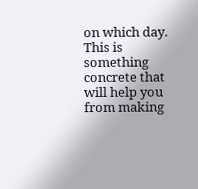on which day. This is something concrete that will help you from making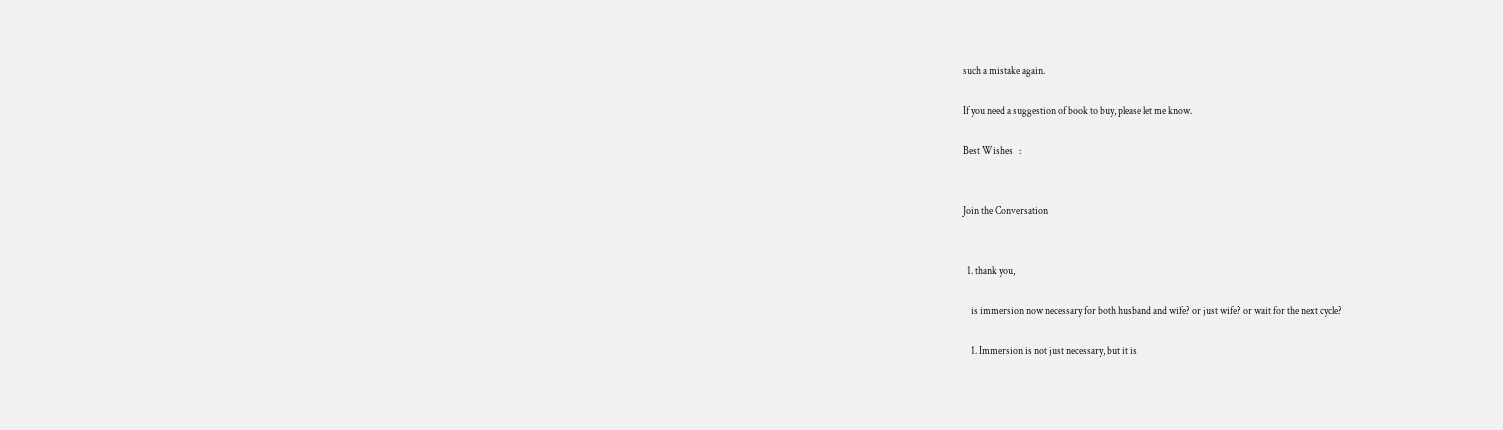such a mistake again.

If you need a suggestion of book to buy, please let me know.

Best Wishes   :


Join the Conversation


  1. thank you,

    is immersion now necessary for both husband and wife? or just wife? or wait for the next cycle?

    1. Immersion is not just necessary, but it is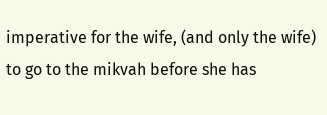imperative for the wife, (and only the wife) to go to the mikvah before she has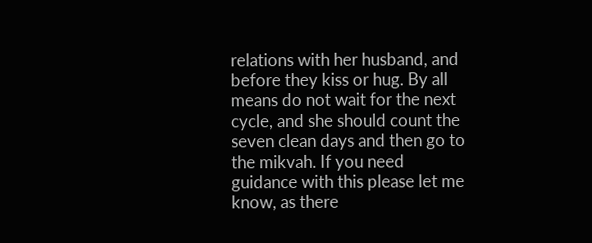relations with her husband, and before they kiss or hug. By all means do not wait for the next cycle, and she should count the seven clean days and then go to the mikvah. If you need guidance with this please let me know, as there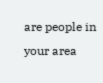are people in your area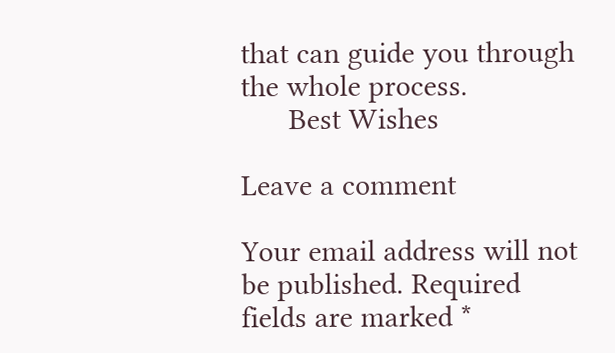that can guide you through the whole process.
      Best Wishes

Leave a comment

Your email address will not be published. Required fields are marked *